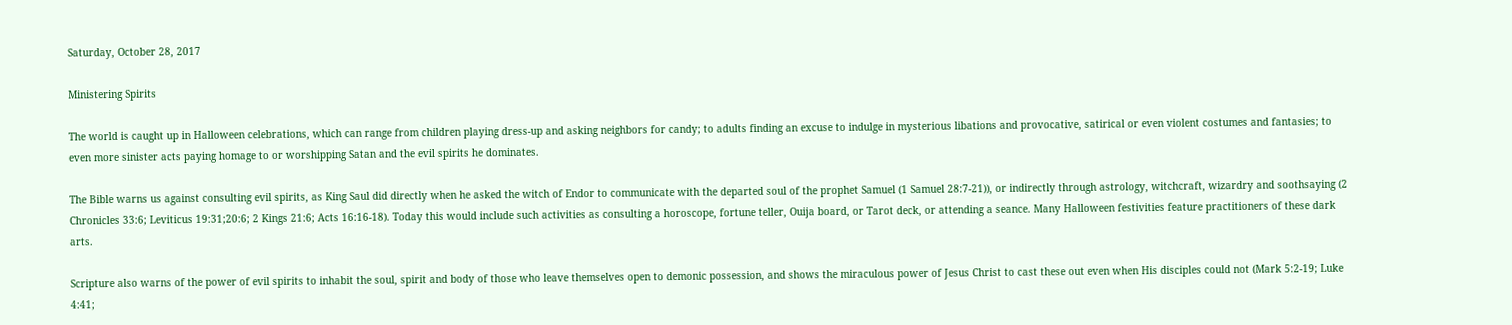Saturday, October 28, 2017

Ministering Spirits

The world is caught up in Halloween celebrations, which can range from children playing dress-up and asking neighbors for candy; to adults finding an excuse to indulge in mysterious libations and provocative, satirical or even violent costumes and fantasies; to even more sinister acts paying homage to or worshipping Satan and the evil spirits he dominates.

The Bible warns us against consulting evil spirits, as King Saul did directly when he asked the witch of Endor to communicate with the departed soul of the prophet Samuel (1 Samuel 28:7-21)), or indirectly through astrology, witchcraft, wizardry and soothsaying (2 Chronicles 33:6; Leviticus 19:31;20:6; 2 Kings 21:6; Acts 16:16-18). Today this would include such activities as consulting a horoscope, fortune teller, Ouija board, or Tarot deck, or attending a seance. Many Halloween festivities feature practitioners of these dark arts.

Scripture also warns of the power of evil spirits to inhabit the soul, spirit and body of those who leave themselves open to demonic possession, and shows the miraculous power of Jesus Christ to cast these out even when His disciples could not (Mark 5:2-19; Luke 4:41;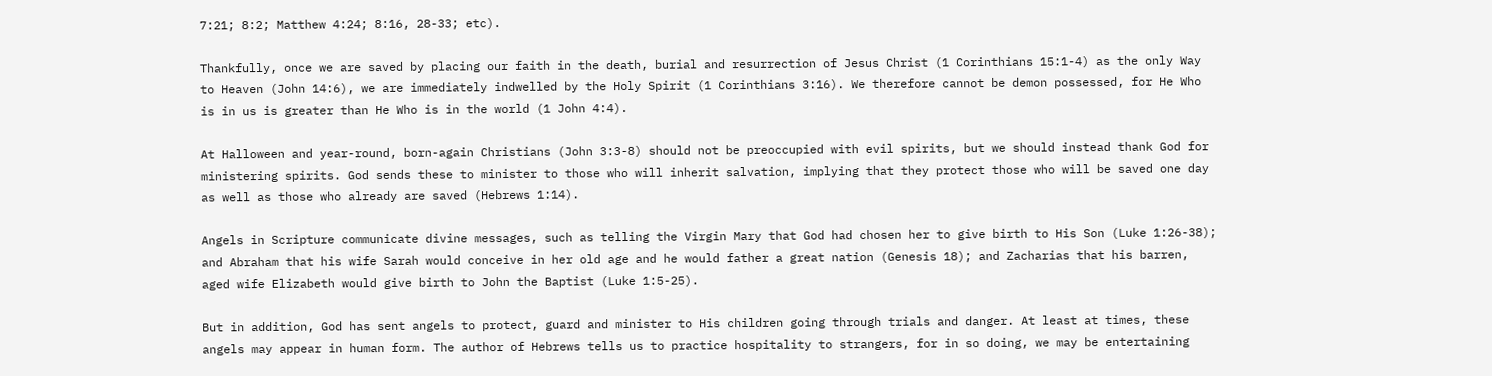7:21; 8:2; Matthew 4:24; 8:16, 28-33; etc).

Thankfully, once we are saved by placing our faith in the death, burial and resurrection of Jesus Christ (1 Corinthians 15:1-4) as the only Way to Heaven (John 14:6), we are immediately indwelled by the Holy Spirit (1 Corinthians 3:16). We therefore cannot be demon possessed, for He Who is in us is greater than He Who is in the world (1 John 4:4).

At Halloween and year-round, born-again Christians (John 3:3-8) should not be preoccupied with evil spirits, but we should instead thank God for ministering spirits. God sends these to minister to those who will inherit salvation, implying that they protect those who will be saved one day as well as those who already are saved (Hebrews 1:14).

Angels in Scripture communicate divine messages, such as telling the Virgin Mary that God had chosen her to give birth to His Son (Luke 1:26-38); and Abraham that his wife Sarah would conceive in her old age and he would father a great nation (Genesis 18); and Zacharias that his barren, aged wife Elizabeth would give birth to John the Baptist (Luke 1:5-25).

But in addition, God has sent angels to protect, guard and minister to His children going through trials and danger. At least at times, these angels may appear in human form. The author of Hebrews tells us to practice hospitality to strangers, for in so doing, we may be entertaining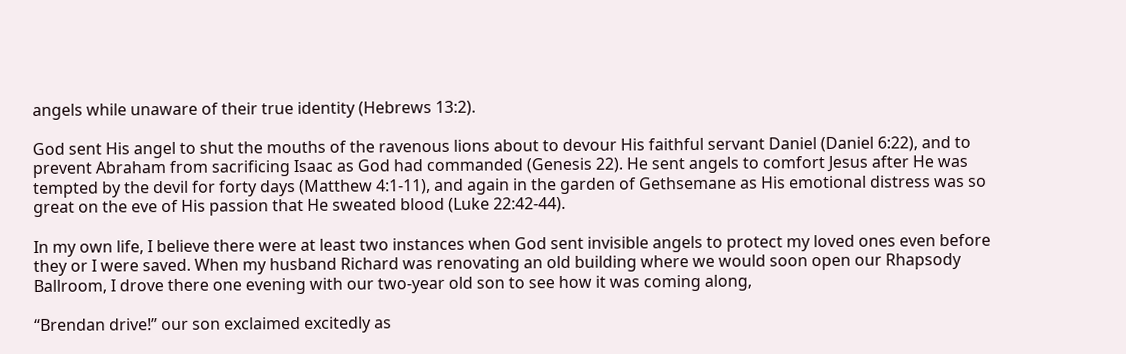angels while unaware of their true identity (Hebrews 13:2).

God sent His angel to shut the mouths of the ravenous lions about to devour His faithful servant Daniel (Daniel 6:22), and to prevent Abraham from sacrificing Isaac as God had commanded (Genesis 22). He sent angels to comfort Jesus after He was tempted by the devil for forty days (Matthew 4:1-11), and again in the garden of Gethsemane as His emotional distress was so great on the eve of His passion that He sweated blood (Luke 22:42-44).

In my own life, I believe there were at least two instances when God sent invisible angels to protect my loved ones even before they or I were saved. When my husband Richard was renovating an old building where we would soon open our Rhapsody Ballroom, I drove there one evening with our two-year old son to see how it was coming along,

“Brendan drive!” our son exclaimed excitedly as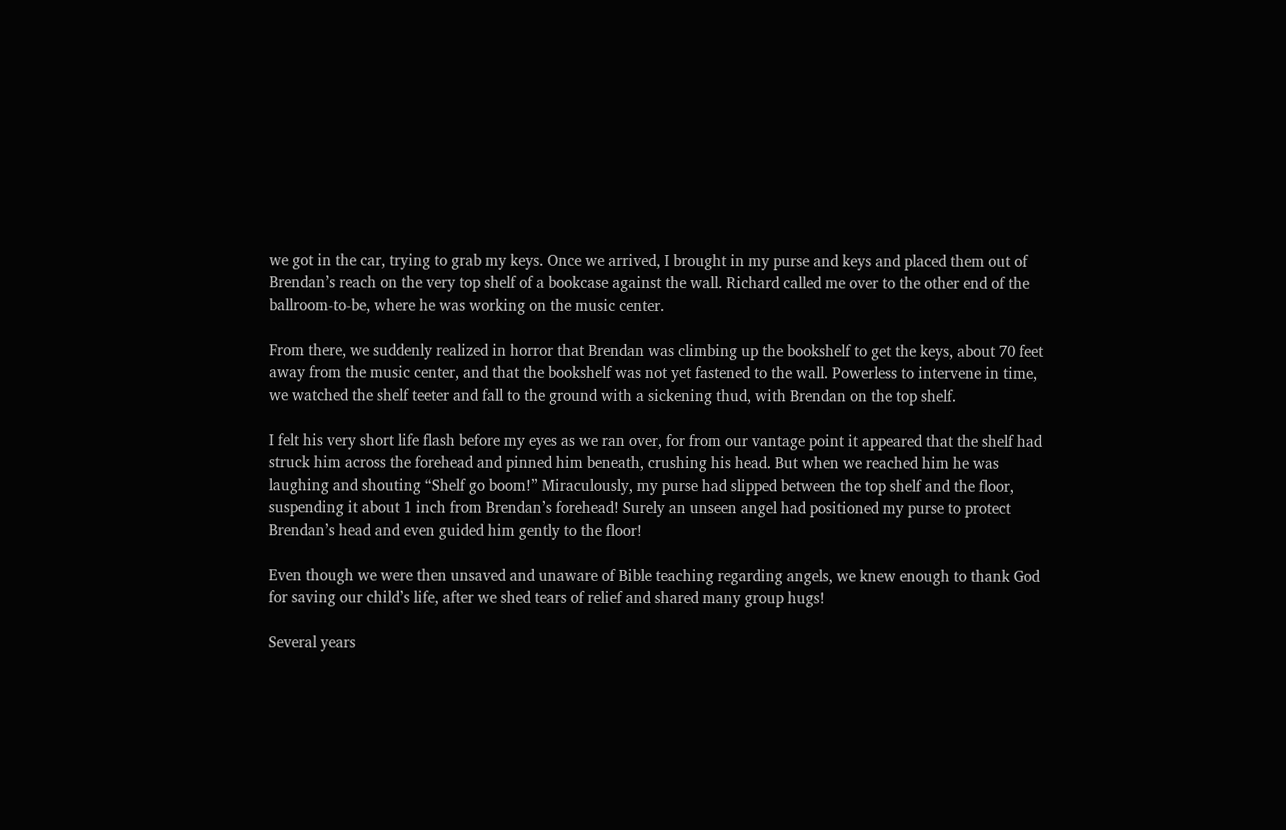we got in the car, trying to grab my keys. Once we arrived, I brought in my purse and keys and placed them out of Brendan’s reach on the very top shelf of a bookcase against the wall. Richard called me over to the other end of the ballroom-to-be, where he was working on the music center.

From there, we suddenly realized in horror that Brendan was climbing up the bookshelf to get the keys, about 70 feet away from the music center, and that the bookshelf was not yet fastened to the wall. Powerless to intervene in time, we watched the shelf teeter and fall to the ground with a sickening thud, with Brendan on the top shelf.

I felt his very short life flash before my eyes as we ran over, for from our vantage point it appeared that the shelf had struck him across the forehead and pinned him beneath, crushing his head. But when we reached him he was laughing and shouting “Shelf go boom!” Miraculously, my purse had slipped between the top shelf and the floor, suspending it about 1 inch from Brendan’s forehead! Surely an unseen angel had positioned my purse to protect Brendan’s head and even guided him gently to the floor!

Even though we were then unsaved and unaware of Bible teaching regarding angels, we knew enough to thank God for saving our child’s life, after we shed tears of relief and shared many group hugs!

Several years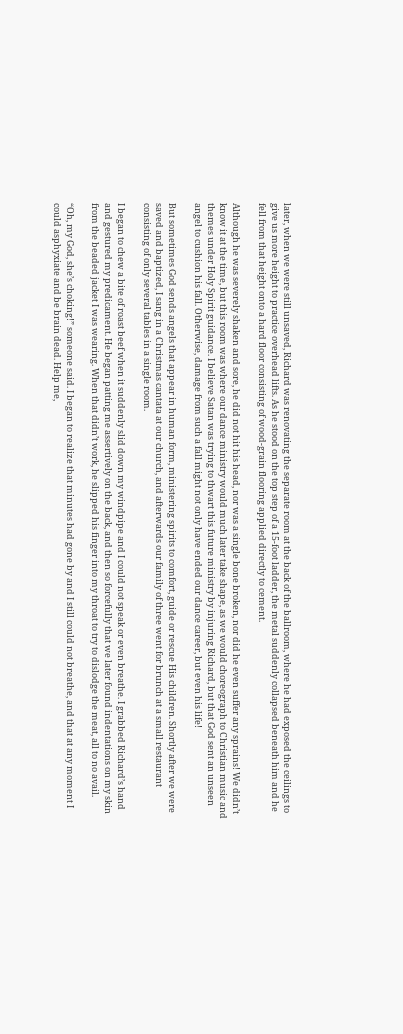later, when we were still unsaved, Richard was renovating the separate room at the back of the ballroom, where he had exposed the ceilings to give us more height to practice overhead lifts. As he stood on the top step of a 15-foot ladder, the metal suddenly collapsed beneath him and he fell from that height onto a hard floor consisting of wood-grain flooring applied directly to cement.

Although he was severely shaken and sore, he did not hit his head, nor was a single bone broken, nor did he even suffer any sprains! We didn’t know it at the time, but this room was where our dance ministry would much later take shape, as we would choreograph to Christian music and themes under Holy Spirit guidance. I believe Satan was trying to thwart this future ministry by injuring Richard, but that God sent an unseen angel to cushion his fall. Otherwise, damage from such a fall might not only have ended our dance career, but even his life!

But sometimes God sends angels that appear in human form, ministering spirits to comfort, guide or rescue His children. Shortly after we were saved and baptized, I sang in a Christmas cantata at our church, and afterwards our family of three went for brunch at a small restaurant consisting of only several tables in a single room.

I began to chew a bite of roast beef when it suddenly slid down my windpipe and I could not speak or even breathe. I grabbed Richard’s hand and gestured my predicament. He began patting me assertively on the back, and then so forcefully that we later found indentations on my skin from the beaded jacket I was wearing. When that didn’t work, he slipped his finger into my throat to try to dislodge the meat, all to no avail.

“Oh, my God, she’s choking!” someone said. I began to realize that minutes had gone by and I still could not breathe, and that at any moment I could asphyxiate and be brain dead. Help me,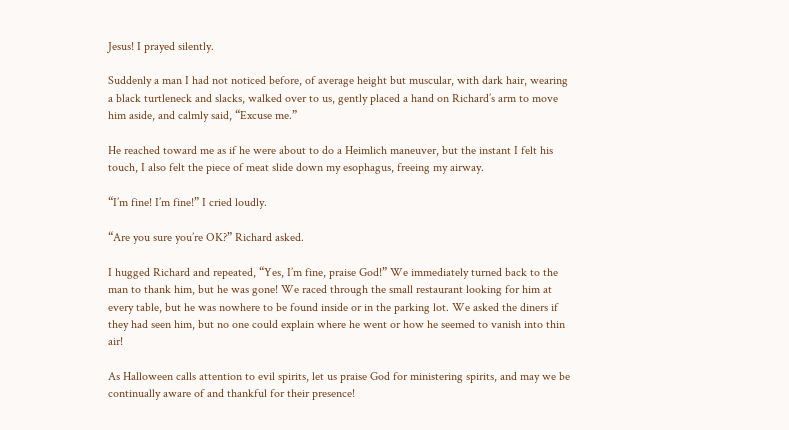Jesus! I prayed silently.

Suddenly a man I had not noticed before, of average height but muscular, with dark hair, wearing a black turtleneck and slacks, walked over to us, gently placed a hand on Richard’s arm to move him aside, and calmly said, “Excuse me.”

He reached toward me as if he were about to do a Heimlich maneuver, but the instant I felt his touch, I also felt the piece of meat slide down my esophagus, freeing my airway.

“I’m fine! I’m fine!” I cried loudly.

“Are you sure you’re OK?” Richard asked.

I hugged Richard and repeated, “Yes, I’m fine, praise God!” We immediately turned back to the man to thank him, but he was gone! We raced through the small restaurant looking for him at every table, but he was nowhere to be found inside or in the parking lot. We asked the diners if they had seen him, but no one could explain where he went or how he seemed to vanish into thin air!

As Halloween calls attention to evil spirits, let us praise God for ministering spirits, and may we be continually aware of and thankful for their presence!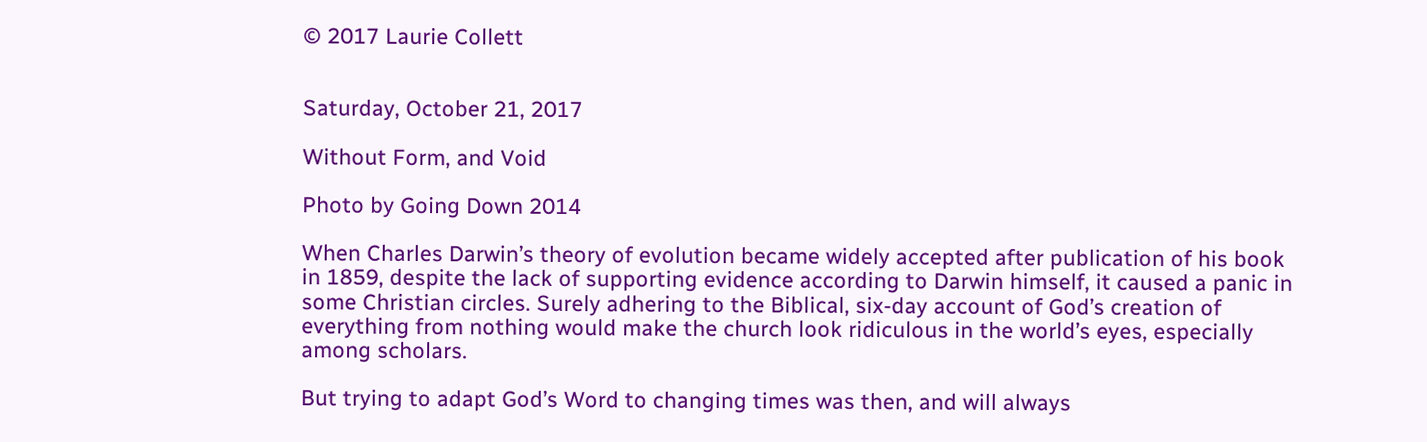© 2017 Laurie Collett


Saturday, October 21, 2017

Without Form, and Void

Photo by Going Down 2014

When Charles Darwin’s theory of evolution became widely accepted after publication of his book in 1859, despite the lack of supporting evidence according to Darwin himself, it caused a panic in some Christian circles. Surely adhering to the Biblical, six-day account of God’s creation of everything from nothing would make the church look ridiculous in the world’s eyes, especially among scholars.

But trying to adapt God’s Word to changing times was then, and will always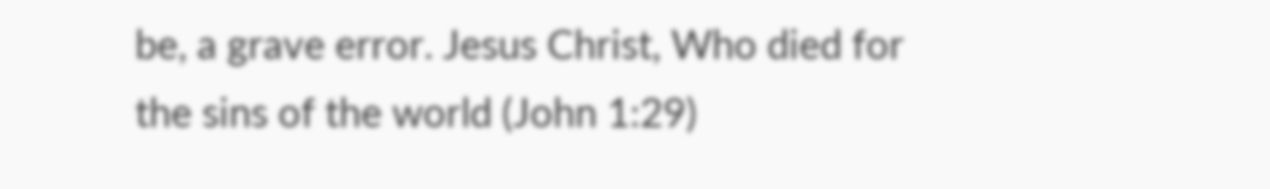be, a grave error. Jesus Christ, Who died for the sins of the world (John 1:29)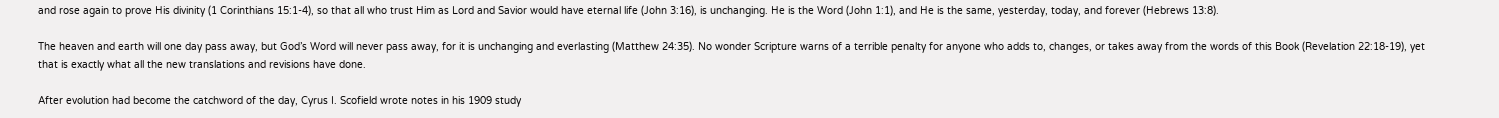and rose again to prove His divinity (1 Corinthians 15:1-4), so that all who trust Him as Lord and Savior would have eternal life (John 3:16), is unchanging. He is the Word (John 1:1), and He is the same, yesterday, today, and forever (Hebrews 13:8).

The heaven and earth will one day pass away, but God’s Word will never pass away, for it is unchanging and everlasting (Matthew 24:35). No wonder Scripture warns of a terrible penalty for anyone who adds to, changes, or takes away from the words of this Book (Revelation 22:18-19), yet that is exactly what all the new translations and revisions have done.

After evolution had become the catchword of the day, Cyrus I. Scofield wrote notes in his 1909 study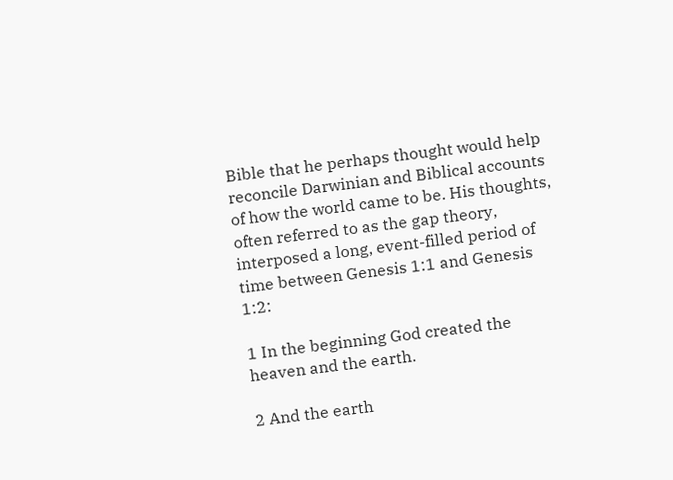Bible that he perhaps thought would help reconcile Darwinian and Biblical accounts of how the world came to be. His thoughts, often referred to as the gap theory, interposed a long, event-filled period of time between Genesis 1:1 and Genesis 1:2:

1 In the beginning God created the heaven and the earth.

2 And the earth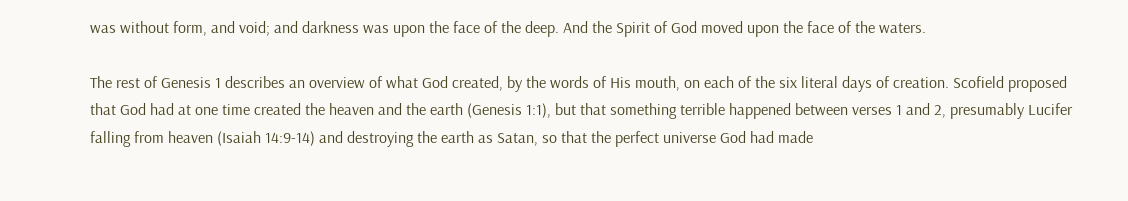was without form, and void; and darkness was upon the face of the deep. And the Spirit of God moved upon the face of the waters.

The rest of Genesis 1 describes an overview of what God created, by the words of His mouth, on each of the six literal days of creation. Scofield proposed that God had at one time created the heaven and the earth (Genesis 1:1), but that something terrible happened between verses 1 and 2, presumably Lucifer falling from heaven (Isaiah 14:9-14) and destroying the earth as Satan, so that the perfect universe God had made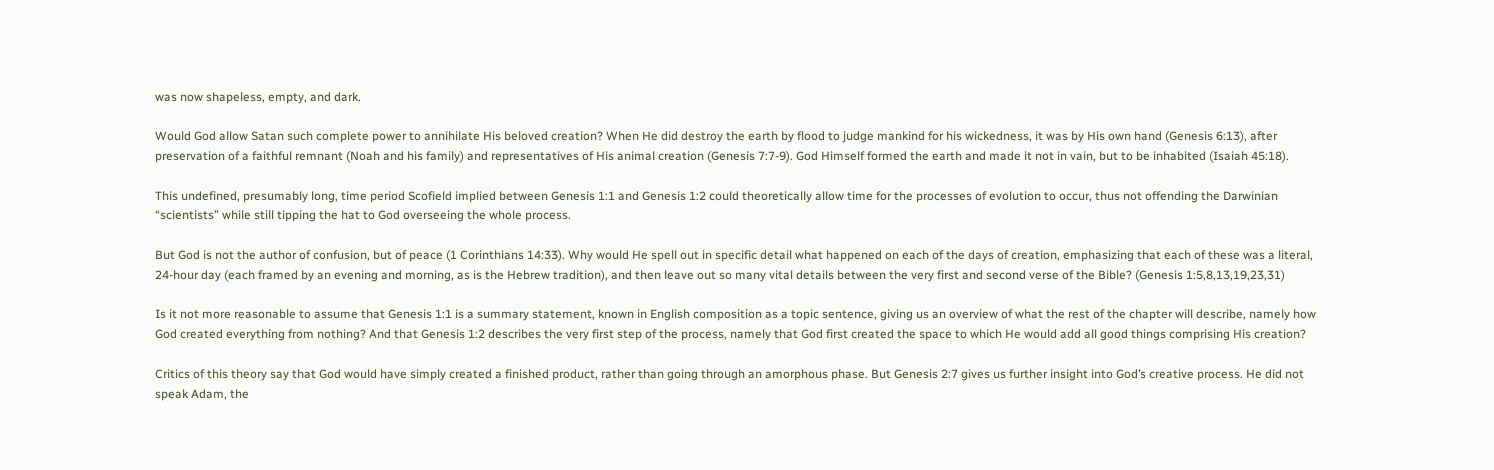was now shapeless, empty, and dark.

Would God allow Satan such complete power to annihilate His beloved creation? When He did destroy the earth by flood to judge mankind for his wickedness, it was by His own hand (Genesis 6:13), after preservation of a faithful remnant (Noah and his family) and representatives of His animal creation (Genesis 7:7-9). God Himself formed the earth and made it not in vain, but to be inhabited (Isaiah 45:18).

This undefined, presumably long, time period Scofield implied between Genesis 1:1 and Genesis 1:2 could theoretically allow time for the processes of evolution to occur, thus not offending the Darwinian “scientists” while still tipping the hat to God overseeing the whole process.

But God is not the author of confusion, but of peace (1 Corinthians 14:33). Why would He spell out in specific detail what happened on each of the days of creation, emphasizing that each of these was a literal, 24-hour day (each framed by an evening and morning, as is the Hebrew tradition), and then leave out so many vital details between the very first and second verse of the Bible? (Genesis 1:5,8,13,19,23,31)

Is it not more reasonable to assume that Genesis 1:1 is a summary statement, known in English composition as a topic sentence, giving us an overview of what the rest of the chapter will describe, namely how God created everything from nothing? And that Genesis 1:2 describes the very first step of the process, namely that God first created the space to which He would add all good things comprising His creation?

Critics of this theory say that God would have simply created a finished product, rather than going through an amorphous phase. But Genesis 2:7 gives us further insight into God’s creative process. He did not speak Adam, the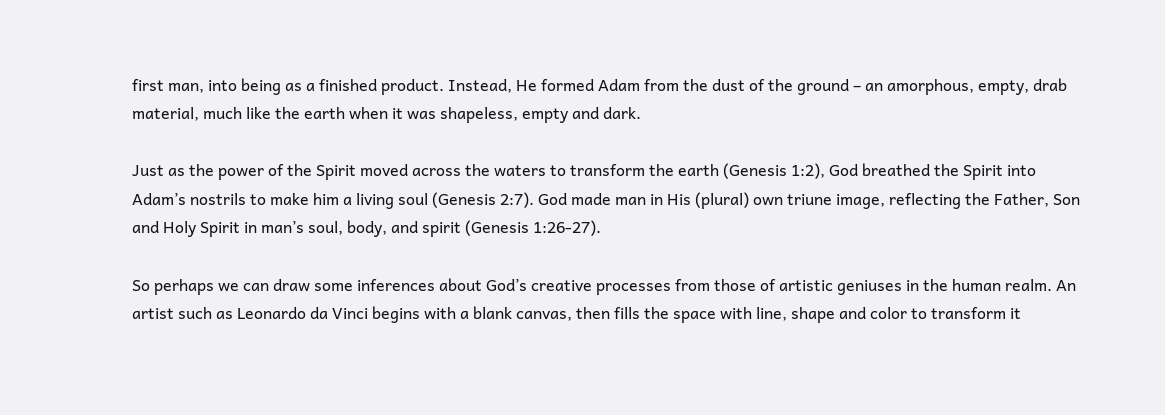first man, into being as a finished product. Instead, He formed Adam from the dust of the ground – an amorphous, empty, drab material, much like the earth when it was shapeless, empty and dark.

Just as the power of the Spirit moved across the waters to transform the earth (Genesis 1:2), God breathed the Spirit into Adam’s nostrils to make him a living soul (Genesis 2:7). God made man in His (plural) own triune image, reflecting the Father, Son and Holy Spirit in man’s soul, body, and spirit (Genesis 1:26-27).

So perhaps we can draw some inferences about God’s creative processes from those of artistic geniuses in the human realm. An artist such as Leonardo da Vinci begins with a blank canvas, then fills the space with line, shape and color to transform it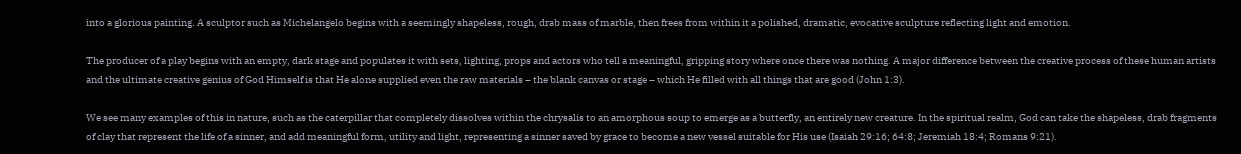into a glorious painting. A sculptor such as Michelangelo begins with a seemingly shapeless, rough, drab mass of marble, then frees from within it a polished, dramatic, evocative sculpture reflecting light and emotion.

The producer of a play begins with an empty, dark stage and populates it with sets, lighting, props and actors who tell a meaningful, gripping story where once there was nothing. A major difference between the creative process of these human artists and the ultimate creative genius of God Himself is that He alone supplied even the raw materials – the blank canvas or stage – which He filled with all things that are good (John 1:3).

We see many examples of this in nature, such as the caterpillar that completely dissolves within the chrysalis to an amorphous soup to emerge as a butterfly, an entirely new creature. In the spiritual realm, God can take the shapeless, drab fragments of clay that represent the life of a sinner, and add meaningful form, utility and light, representing a sinner saved by grace to become a new vessel suitable for His use (Isaiah 29:16; 64:8; Jeremiah 18:4; Romans 9:21).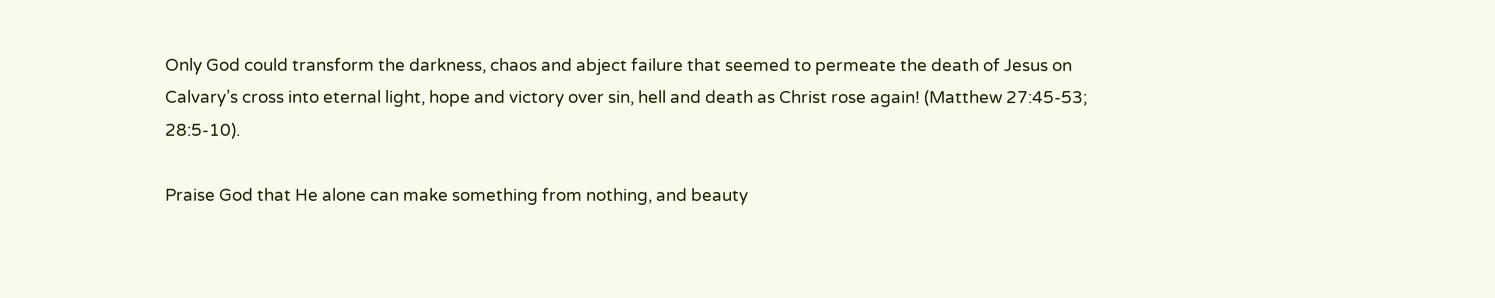Only God could transform the darkness, chaos and abject failure that seemed to permeate the death of Jesus on Calvary’s cross into eternal light, hope and victory over sin, hell and death as Christ rose again! (Matthew 27:45-53; 28:5-10).

Praise God that He alone can make something from nothing, and beauty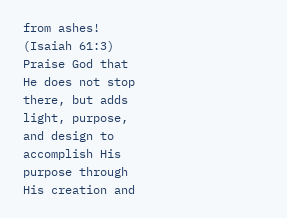from ashes! (Isaiah 61:3) Praise God that He does not stop there, but adds light, purpose, and design to accomplish His purpose through His creation and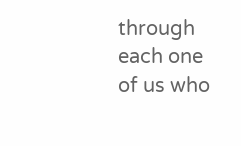through each one of us who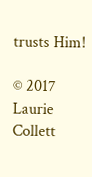trusts Him!

© 2017 Laurie Collett